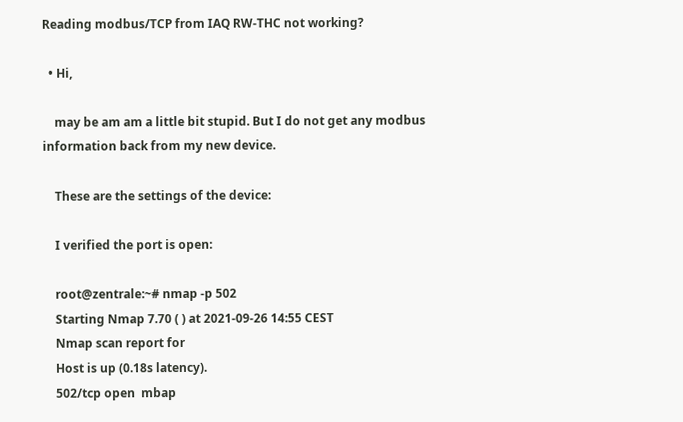Reading modbus/TCP from IAQ RW-THC not working?

  • Hi,

    may be am am a little bit stupid. But I do not get any modbus information back from my new device.

    These are the settings of the device:

    I verified the port is open:

    root@zentrale:~# nmap -p 502
    Starting Nmap 7.70 ( ) at 2021-09-26 14:55 CEST
    Nmap scan report for
    Host is up (0.18s latency).
    502/tcp open  mbap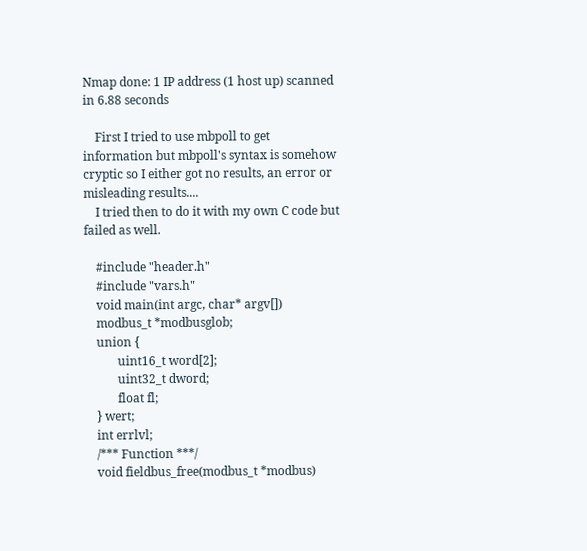Nmap done: 1 IP address (1 host up) scanned in 6.88 seconds

    First I tried to use mbpoll to get information but mbpoll's syntax is somehow cryptic so I either got no results, an error or misleading results....
    I tried then to do it with my own C code but failed as well.

    #include "header.h"
    #include "vars.h"
    void main(int argc, char* argv[])
    modbus_t *modbusglob;
    union {
           uint16_t word[2];
           uint32_t dword;
           float fl;
    } wert;
    int errlvl;
    /*** Function ***/
    void fieldbus_free(modbus_t *modbus)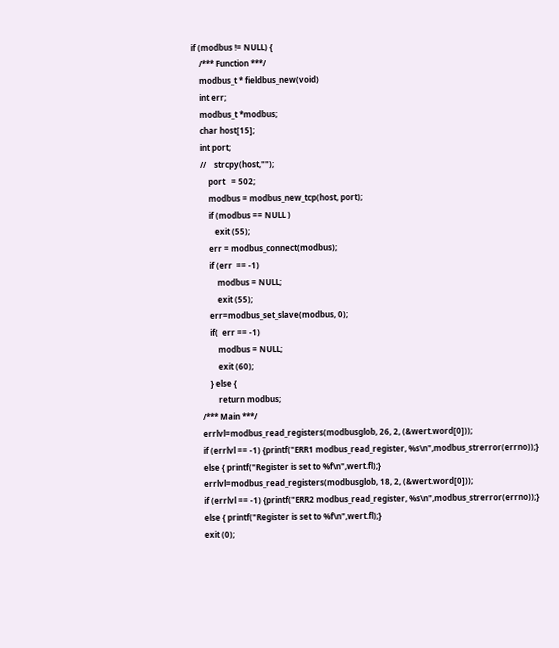if (modbus != NULL) {
    /*** Function ***/
    modbus_t * fieldbus_new(void)
    int err;
    modbus_t *modbus;
    char host[15];
    int port;
    //    strcpy(host,"");
        port   = 502;
        modbus = modbus_new_tcp(host, port);
        if (modbus == NULL )
           exit (55);
        err = modbus_connect(modbus);
        if (err  == -1)
            modbus = NULL;
            exit (55);
        err=modbus_set_slave(modbus, 0);
        if(  err == -1)
            modbus = NULL;
            exit (60);
        } else {
            return modbus;
    /*** Main ***/
    errlvl=modbus_read_registers(modbusglob, 26, 2, (&wert.word[0]));
    if (errlvl == -1) {printf("ERR1 modbus_read_register, %s\n",modbus_strerror(errno));}
    else { printf("Register is set to %f\n",wert.fl);}
    errlvl=modbus_read_registers(modbusglob, 18, 2, (&wert.word[0]));
    if (errlvl == -1) {printf("ERR2 modbus_read_register, %s\n",modbus_strerror(errno));}
    else { printf("Register is set to %f\n",wert.fl);}
    exit (0);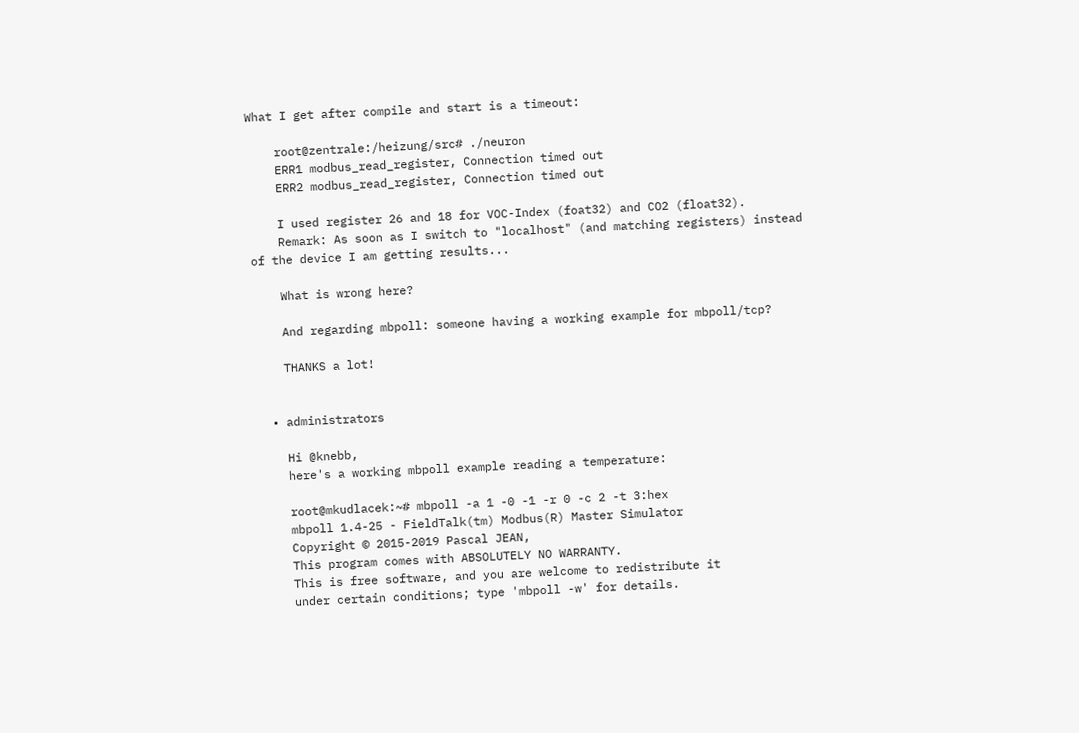What I get after compile and start is a timeout:

    root@zentrale:/heizung/src# ./neuron
    ERR1 modbus_read_register, Connection timed out
    ERR2 modbus_read_register, Connection timed out

    I used register 26 and 18 for VOC-Index (foat32) and CO2 (float32).
    Remark: As soon as I switch to "localhost" (and matching registers) instead of the device I am getting results...

    What is wrong here?

    And regarding mbpoll: someone having a working example for mbpoll/tcp?

    THANKS a lot!


  • administrators

    Hi @knebb,
    here's a working mbpoll example reading a temperature:

    root@mkudlacek:~# mbpoll -a 1 -0 -1 -r 0 -c 2 -t 3:hex
    mbpoll 1.4-25 - FieldTalk(tm) Modbus(R) Master Simulator
    Copyright © 2015-2019 Pascal JEAN,
    This program comes with ABSOLUTELY NO WARRANTY.
    This is free software, and you are welcome to redistribute it
    under certain conditions; type 'mbpoll -w' for details.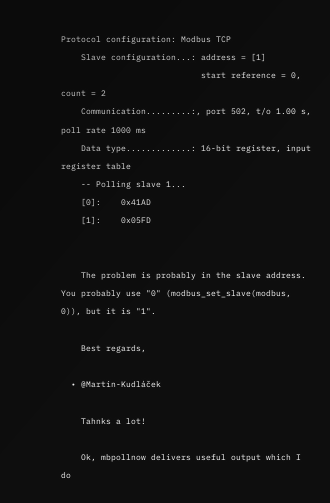Protocol configuration: Modbus TCP
    Slave configuration...: address = [1]
                            start reference = 0, count = 2
    Communication.........:, port 502, t/o 1.00 s, poll rate 1000 ms
    Data type.............: 16-bit register, input register table
    -- Polling slave 1...
    [0]:    0x41AD
    [1]:    0x05FD


    The problem is probably in the slave address. You probably use "0" (modbus_set_slave(modbus, 0)), but it is "1".

    Best regards,

  • @Martin-Kudláček

    Tahnks a lot!

    Ok, mbpollnow delivers useful output which I do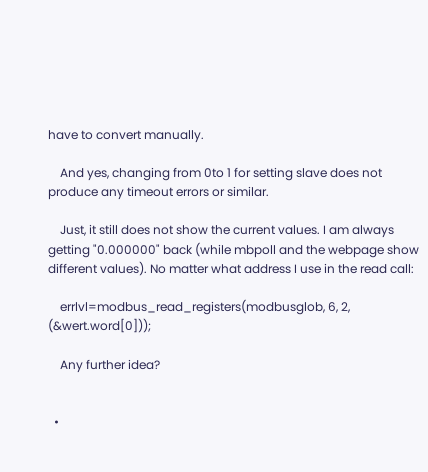have to convert manually.

    And yes, changing from 0to 1 for setting slave does not produce any timeout errors or similar.

    Just, it still does not show the current values. I am always getting "0.000000" back (while mbpoll and the webpage show different values). No matter what address I use in the read call:

    errlvl=modbus_read_registers(modbusglob, 6, 2, (&wert.word[0]));

    Any further idea?


  •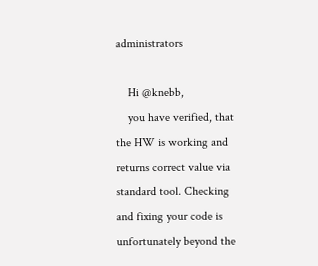administrators

    Hi @knebb,
    you have verified, that the HW is working and returns correct value via standard tool. Checking and fixing your code is unfortunately beyond the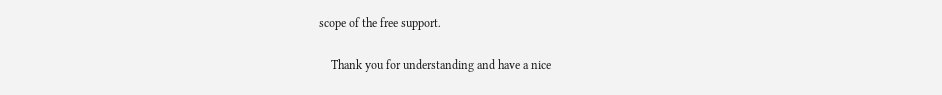scope of the free support.

    Thank you for understanding and have a nice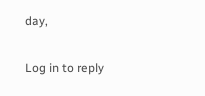day,

Log in to reply